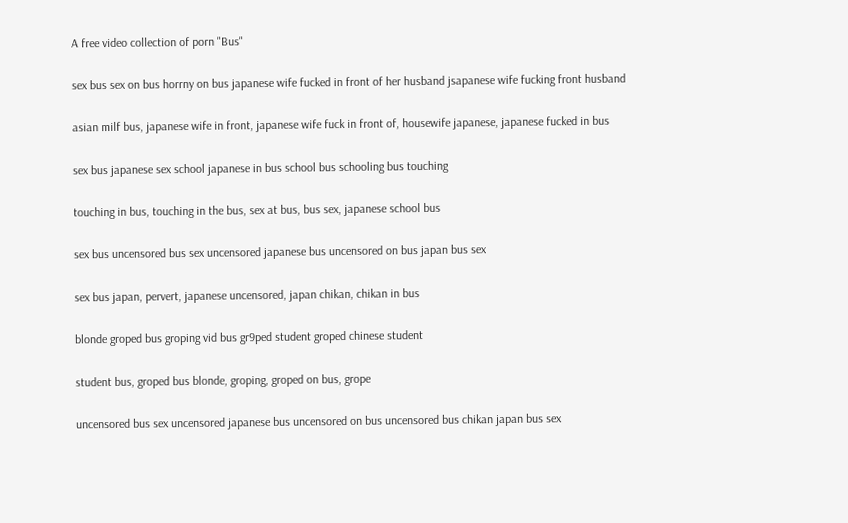A free video collection of porn "Bus"

sex bus sex on bus horrny on bus japanese wife fucked in front of her husband jsapanese wife fucking front husband

asian milf bus, japanese wife in front, japanese wife fuck in front of, housewife japanese, japanese fucked in bus

sex bus japanese sex school japanese in bus school bus schooling bus touching

touching in bus, touching in the bus, sex at bus, bus sex, japanese school bus

sex bus uncensored bus sex uncensored japanese bus uncensored on bus japan bus sex

sex bus japan, pervert, japanese uncensored, japan chikan, chikan in bus

blonde groped bus groping vid bus gr9ped student groped chinese student

student bus, groped bus blonde, groping, groped on bus, grope

uncensored bus sex uncensored japanese bus uncensored on bus uncensored bus chikan japan bus sex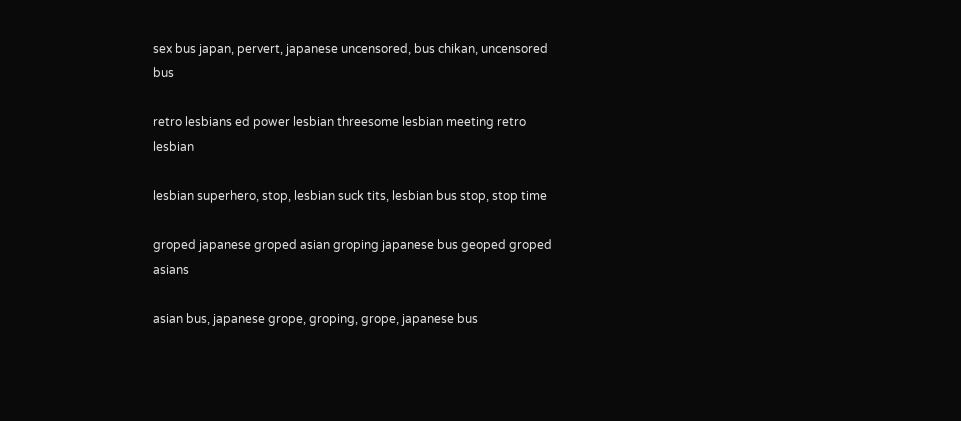sex bus japan, pervert, japanese uncensored, bus chikan, uncensored bus

retro lesbians ed power lesbian threesome lesbian meeting retro lesbian

lesbian superhero, stop, lesbian suck tits, lesbian bus stop, stop time

groped japanese groped asian groping japanese bus geoped groped asians

asian bus, japanese grope, groping, grope, japanese bus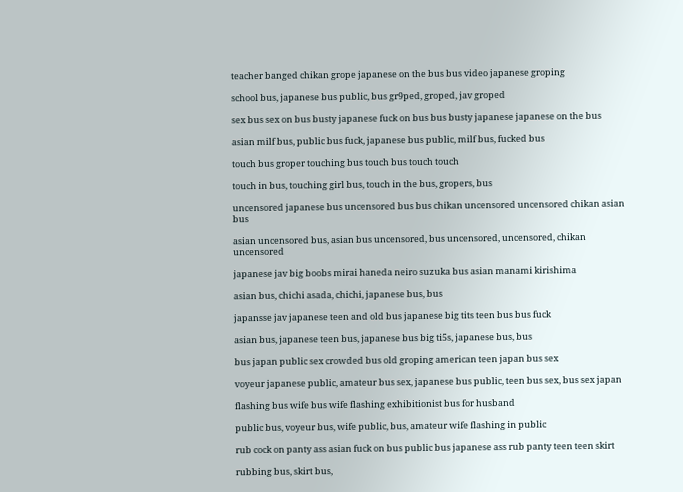teacher banged chikan grope japanese on the bus bus video japanese groping

school bus, japanese bus public, bus gr9ped, groped, jav groped

sex bus sex on bus busty japanese fuck on bus bus busty japanese japanese on the bus

asian milf bus, public bus fuck, japanese bus public, milf bus, fucked bus

touch bus groper touching bus touch bus touch touch

touch in bus, touching girl bus, touch in the bus, gropers, bus

uncensored japanese bus uncensored bus bus chikan uncensored uncensored chikan asian bus

asian uncensored bus, asian bus uncensored, bus uncensored, uncensored, chikan uncensored

japanese jav big boobs mirai haneda neiro suzuka bus asian manami kirishima

asian bus, chichi asada, chichi, japanese bus, bus

japansse jav japanese teen and old bus japanese big tits teen bus bus fuck

asian bus, japanese teen bus, japanese bus big ti5s, japanese bus, bus

bus japan public sex crowded bus old groping american teen japan bus sex

voyeur japanese public, amateur bus sex, japanese bus public, teen bus sex, bus sex japan

flashing bus wife bus wife flashing exhibitionist bus for husband

public bus, voyeur bus, wife public, bus, amateur wife flashing in public

rub cock on panty ass asian fuck on bus public bus japanese ass rub panty teen teen skirt

rubbing bus, skirt bus,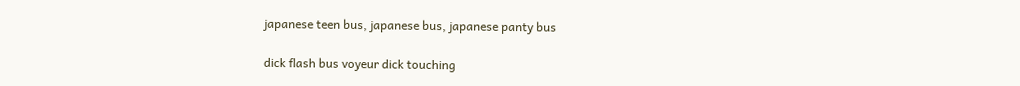japanese teen bus, japanese bus, japanese panty bus

dick flash bus voyeur dick touching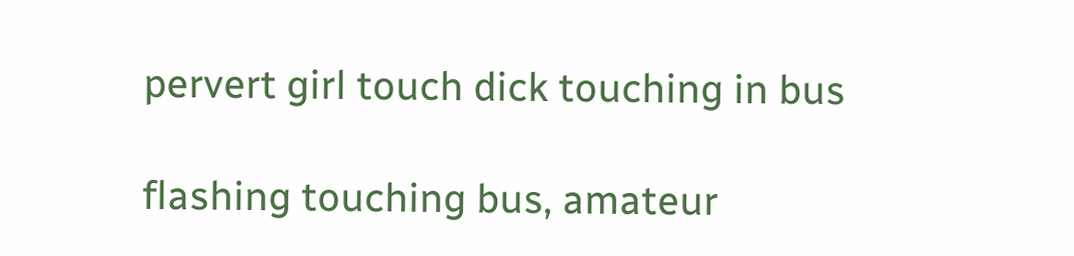pervert girl touch dick touching in bus

flashing touching bus, amateur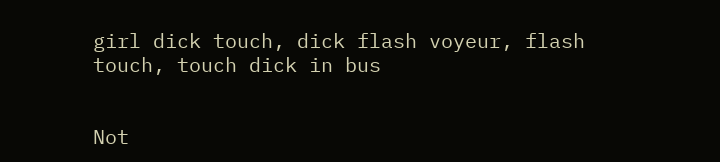girl dick touch, dick flash voyeur, flash touch, touch dick in bus


Not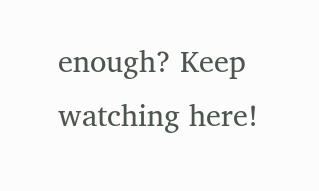enough? Keep watching here!